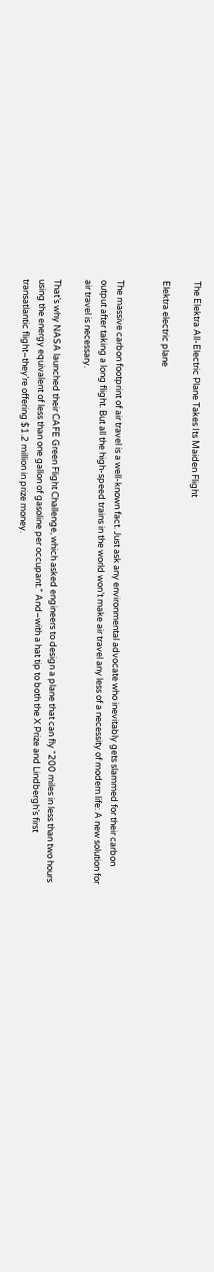The Elektra All-Electric Plane Takes Its Maiden Flight

Elektra electric plane


The massive carbon footprint of air travel is a well-known fact. Just ask any environmental advocate who inevitably gets slammed for their carbon output after taking a long flight. But all the high-speed trains in the world won’t make air travel any less of a necessity of modern life: A new solution for air travel is necessary.

That’s why NASA launched their CAFE Green Flight Challenge, which asked engineers to design a plane that can fly “200 miles in less than two hours using the energy equivalent of less than one gallon of gasoline per occupant.” And–with a hat tip to both the X Prize and Lindbergh’s first transatlantic flight–they’re offering $1.2 million in prize money.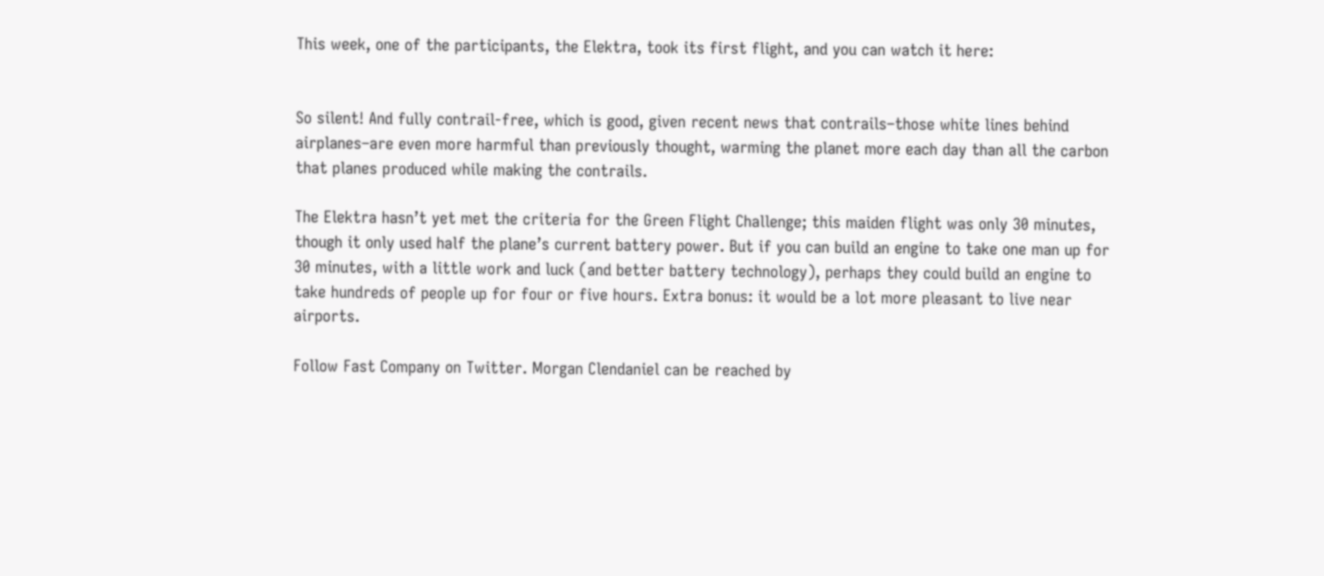This week, one of the participants, the Elektra, took its first flight, and you can watch it here:


So silent! And fully contrail-free, which is good, given recent news that contrails–those white lines behind airplanes–are even more harmful than previously thought, warming the planet more each day than all the carbon that planes produced while making the contrails.

The Elektra hasn’t yet met the criteria for the Green Flight Challenge; this maiden flight was only 30 minutes, though it only used half the plane’s current battery power. But if you can build an engine to take one man up for 30 minutes, with a little work and luck (and better battery technology), perhaps they could build an engine to take hundreds of people up for four or five hours. Extra bonus: it would be a lot more pleasant to live near airports.

Follow Fast Company on Twitter. Morgan Clendaniel can be reached by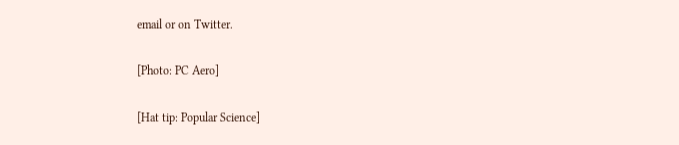email or on Twitter.

[Photo: PC Aero]

[Hat tip: Popular Science]